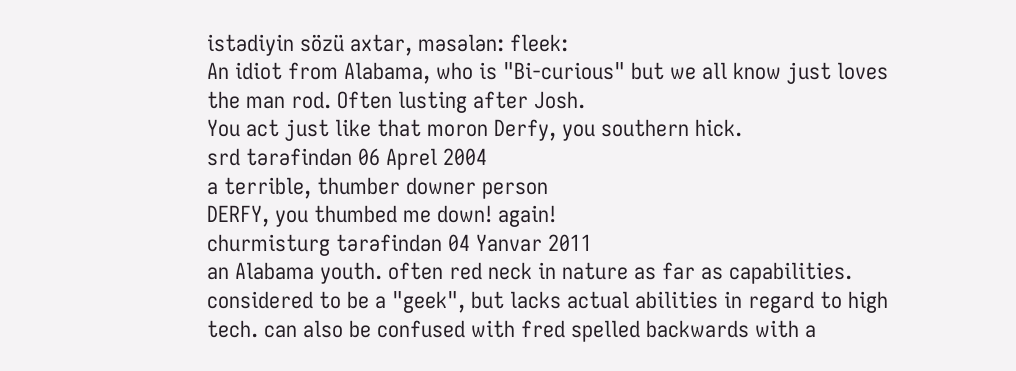istədiyin sözü axtar, məsələn: fleek:
An idiot from Alabama, who is "Bi-curious" but we all know just loves the man rod. Often lusting after Josh.
You act just like that moron Derfy, you southern hick.
srd tərəfindən 06 Aprel 2004
a terrible, thumber downer person
DERFY, you thumbed me down! again!
churmisturg tərəfindən 04 Yanvar 2011
an Alabama youth. often red neck in nature as far as capabilities. considered to be a "geek", but lacks actual abilities in regard to high tech. can also be confused with fred spelled backwards with a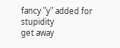fancy "y" added for stupidity
get away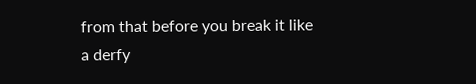from that before you break it like a derfy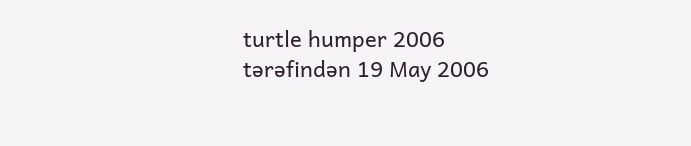turtle humper 2006 tərəfindən 19 May 2006